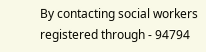By contacting social workers registered through - 94794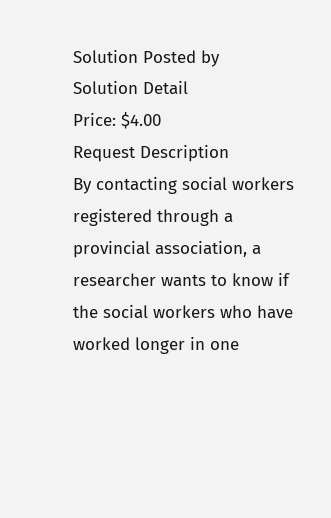Solution Posted by
Solution Detail
Price: $4.00
Request Description
By contacting social workers registered through a provincial association, a researcher wants to know if the social workers who have worked longer in one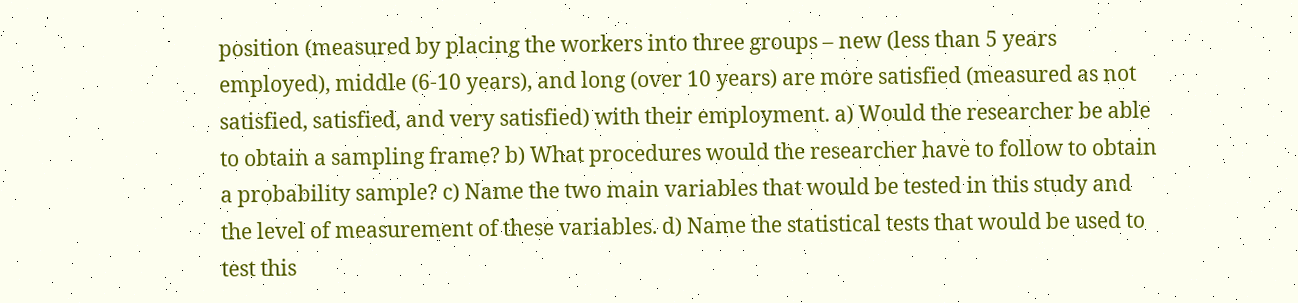position (measured by placing the workers into three groups – new (less than 5 years employed), middle (6-10 years), and long (over 10 years) are more satisfied (measured as not satisfied, satisfied, and very satisfied) with their employment. a) Would the researcher be able to obtain a sampling frame? b) What procedures would the researcher have to follow to obtain a probability sample? c) Name the two main variables that would be tested in this study and the level of measurement of these variables. d) Name the statistical tests that would be used to test this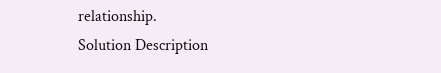relationship.
Solution Description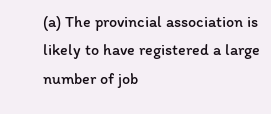(a) The provincial association is likely to have registered a large number of job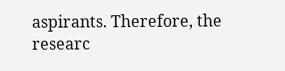aspirants. Therefore, the researc